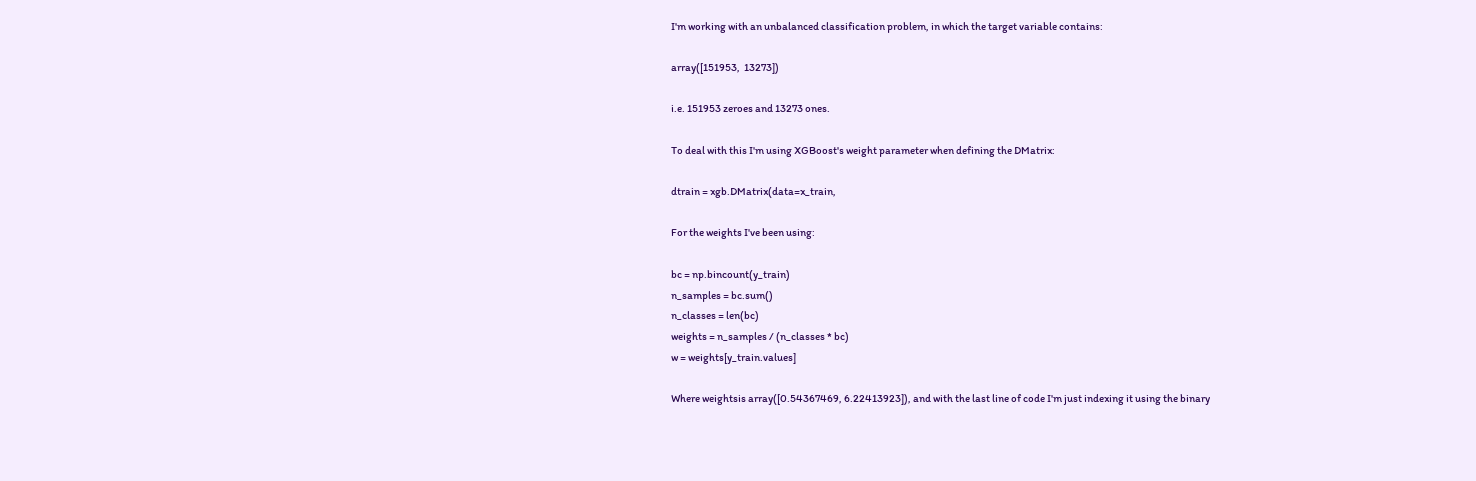I'm working with an unbalanced classification problem, in which the target variable contains:

array([151953,  13273])

i.e. 151953 zeroes and 13273 ones.

To deal with this I'm using XGBoost's weight parameter when defining the DMatrix:

dtrain = xgb.DMatrix(data=x_train,

For the weights I've been using:

bc = np.bincount(y_train)
n_samples = bc.sum()
n_classes = len(bc)
weights = n_samples / (n_classes * bc)
w = weights[y_train.values]

Where weightsis array([0.54367469, 6.22413923]), and with the last line of code I'm just indexing it using the binary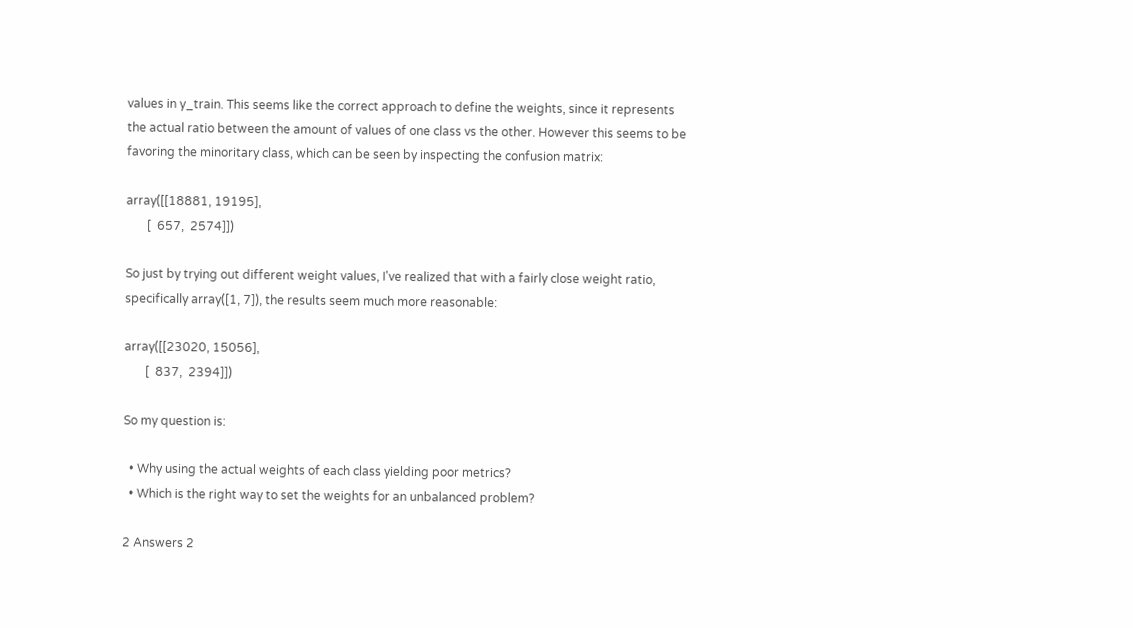values in y_train. This seems like the correct approach to define the weights, since it represents the actual ratio between the amount of values of one class vs the other. However this seems to be favoring the minoritary class, which can be seen by inspecting the confusion matrix:

array([[18881, 19195],
       [  657,  2574]])

So just by trying out different weight values, I've realized that with a fairly close weight ratio, specifically array([1, 7]), the results seem much more reasonable:

array([[23020, 15056],
       [  837,  2394]])

So my question is:

  • Why using the actual weights of each class yielding poor metrics?
  • Which is the right way to set the weights for an unbalanced problem?

2 Answers 2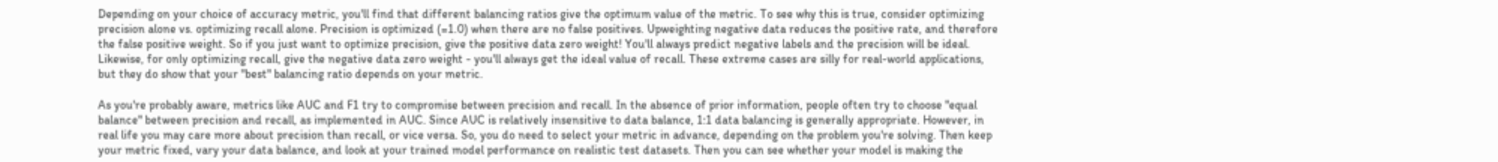Depending on your choice of accuracy metric, you'll find that different balancing ratios give the optimum value of the metric. To see why this is true, consider optimizing precision alone vs. optimizing recall alone. Precision is optimized (=1.0) when there are no false positives. Upweighting negative data reduces the positive rate, and therefore the false positive weight. So if you just want to optimize precision, give the positive data zero weight! You'll always predict negative labels and the precision will be ideal. Likewise, for only optimizing recall, give the negative data zero weight - you'll always get the ideal value of recall. These extreme cases are silly for real-world applications, but they do show that your "best" balancing ratio depends on your metric.

As you're probably aware, metrics like AUC and F1 try to compromise between precision and recall. In the absence of prior information, people often try to choose "equal balance" between precision and recall, as implemented in AUC. Since AUC is relatively insensitive to data balance, 1:1 data balancing is generally appropriate. However, in real life you may care more about precision than recall, or vice versa. So, you do need to select your metric in advance, depending on the problem you're solving. Then keep your metric fixed, vary your data balance, and look at your trained model performance on realistic test datasets. Then you can see whether your model is making the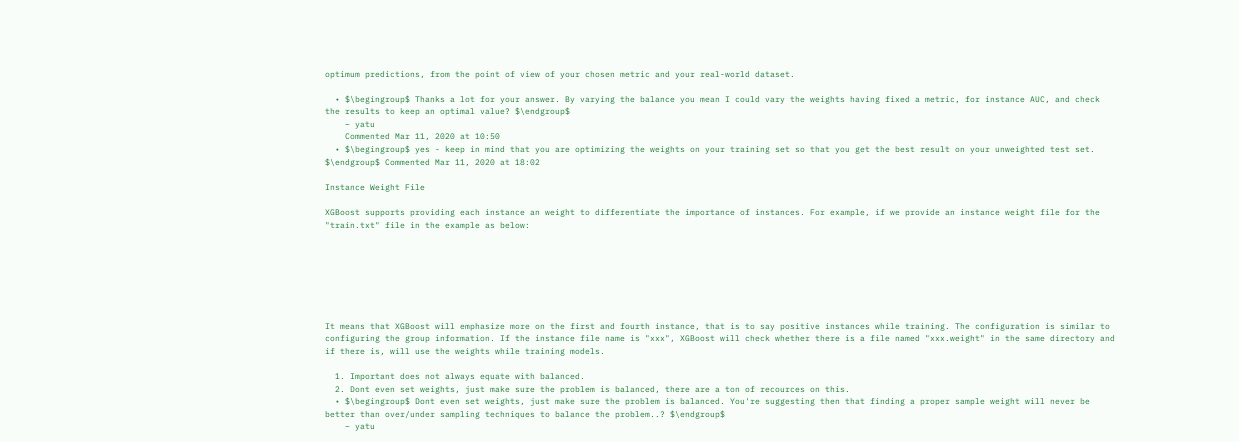optimum predictions, from the point of view of your chosen metric and your real-world dataset.

  • $\begingroup$ Thanks a lot for your answer. By varying the balance you mean I could vary the weights having fixed a metric, for instance AUC, and check the results to keep an optimal value? $\endgroup$
    – yatu
    Commented Mar 11, 2020 at 10:50
  • $\begingroup$ yes - keep in mind that you are optimizing the weights on your training set so that you get the best result on your unweighted test set. $\endgroup$ Commented Mar 11, 2020 at 18:02

Instance Weight File

XGBoost supports providing each instance an weight to differentiate the importance of instances. For example, if we provide an instance weight file for the "train.txt" file in the example as below:







It means that XGBoost will emphasize more on the first and fourth instance, that is to say positive instances while training. The configuration is similar to configuring the group information. If the instance file name is "xxx", XGBoost will check whether there is a file named "xxx.weight" in the same directory and if there is, will use the weights while training models.

  1. Important does not always equate with balanced.
  2. Dont even set weights, just make sure the problem is balanced, there are a ton of recources on this.
  • $\begingroup$ Dont even set weights, just make sure the problem is balanced. You're suggesting then that finding a proper sample weight will never be better than over/under sampling techniques to balance the problem..? $\endgroup$
    – yatu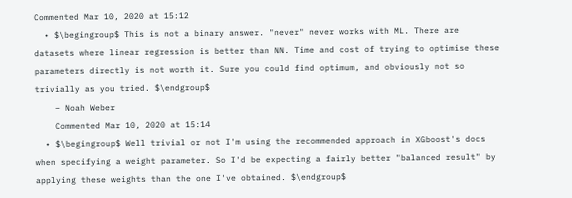Commented Mar 10, 2020 at 15:12
  • $\begingroup$ This is not a binary answer. "never" never works with ML. There are datasets where linear regression is better than NN. Time and cost of trying to optimise these parameters directly is not worth it. Sure you could find optimum, and obviously not so trivially as you tried. $\endgroup$
    – Noah Weber
    Commented Mar 10, 2020 at 15:14
  • $\begingroup$ Well trivial or not I'm using the recommended approach in XGboost's docs when specifying a weight parameter. So I'd be expecting a fairly better "balanced result" by applying these weights than the one I've obtained. $\endgroup$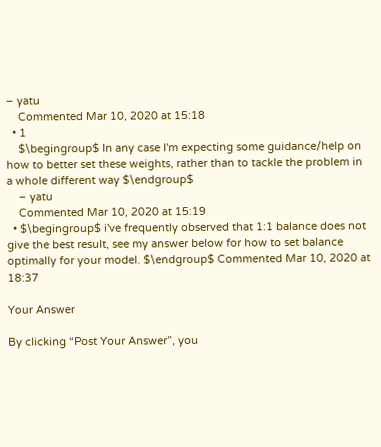– yatu
    Commented Mar 10, 2020 at 15:18
  • 1
    $\begingroup$ In any case I'm expecting some guidance/help on how to better set these weights, rather than to tackle the problem in a whole different way $\endgroup$
    – yatu
    Commented Mar 10, 2020 at 15:19
  • $\begingroup$ i've frequently observed that 1:1 balance does not give the best result, see my answer below for how to set balance optimally for your model. $\endgroup$ Commented Mar 10, 2020 at 18:37

Your Answer

By clicking “Post Your Answer”, you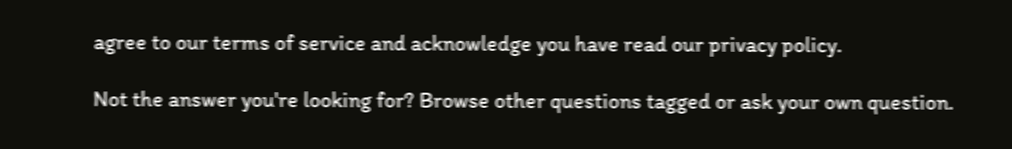agree to our terms of service and acknowledge you have read our privacy policy.

Not the answer you're looking for? Browse other questions tagged or ask your own question.